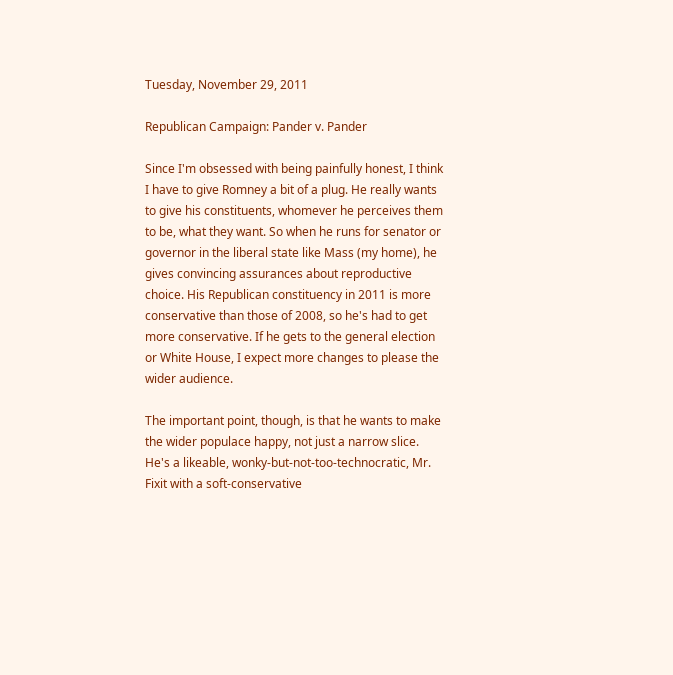Tuesday, November 29, 2011

Republican Campaign: Pander v. Pander

Since I'm obsessed with being painfully honest, I think I have to give Romney a bit of a plug. He really wants to give his constituents, whomever he perceives them to be, what they want. So when he runs for senator or governor in the liberal state like Mass (my home), he gives convincing assurances about reproductive choice. His Republican constituency in 2011 is more conservative than those of 2008, so he's had to get more conservative. If he gets to the general election or White House, I expect more changes to please the wider audience.

The important point, though, is that he wants to make the wider populace happy, not just a narrow slice. He's a likeable, wonky-but-not-too-technocratic, Mr. Fixit with a soft-conservative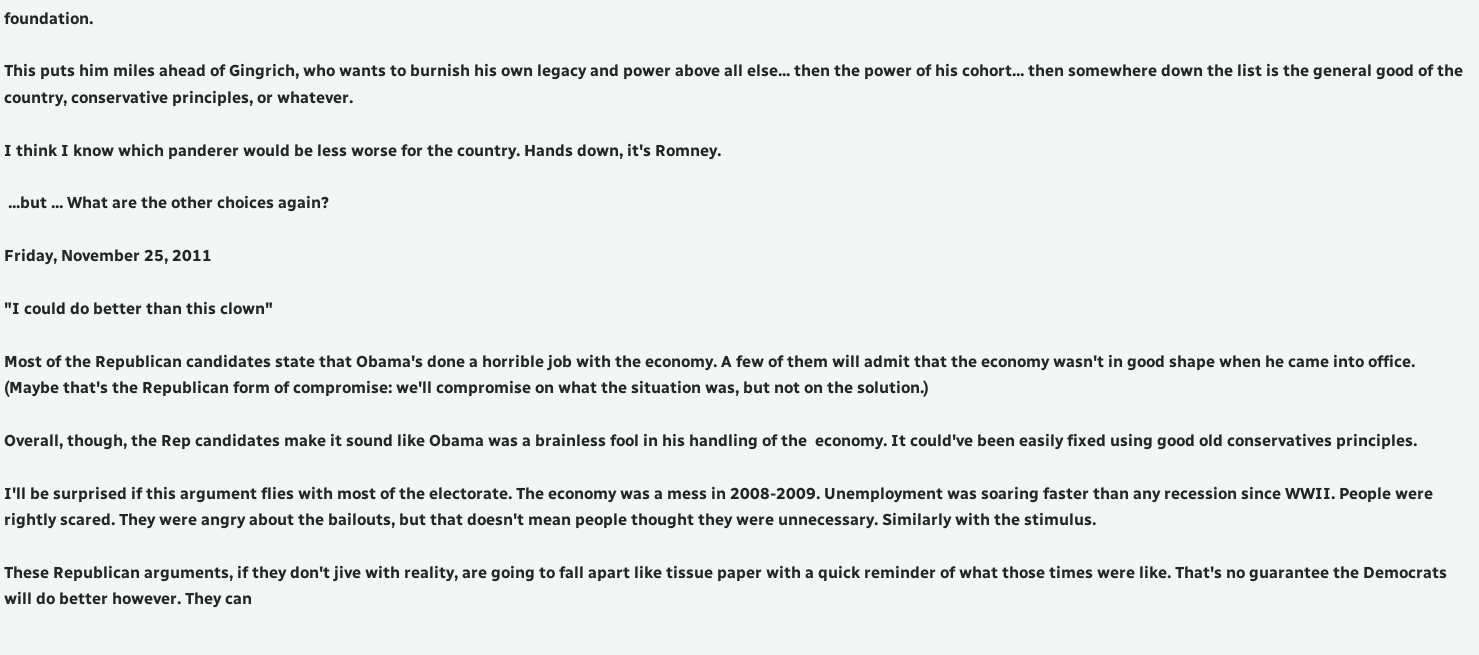foundation.

This puts him miles ahead of Gingrich, who wants to burnish his own legacy and power above all else... then the power of his cohort... then somewhere down the list is the general good of the country, conservative principles, or whatever.

I think I know which panderer would be less worse for the country. Hands down, it's Romney.

 ...but ... What are the other choices again?

Friday, November 25, 2011

"I could do better than this clown"

Most of the Republican candidates state that Obama's done a horrible job with the economy. A few of them will admit that the economy wasn't in good shape when he came into office. (Maybe that's the Republican form of compromise: we'll compromise on what the situation was, but not on the solution.)

Overall, though, the Rep candidates make it sound like Obama was a brainless fool in his handling of the  economy. It could've been easily fixed using good old conservatives principles.

I'll be surprised if this argument flies with most of the electorate. The economy was a mess in 2008-2009. Unemployment was soaring faster than any recession since WWII. People were rightly scared. They were angry about the bailouts, but that doesn't mean people thought they were unnecessary. Similarly with the stimulus.

These Republican arguments, if they don't jive with reality, are going to fall apart like tissue paper with a quick reminder of what those times were like. That's no guarantee the Democrats will do better however. They can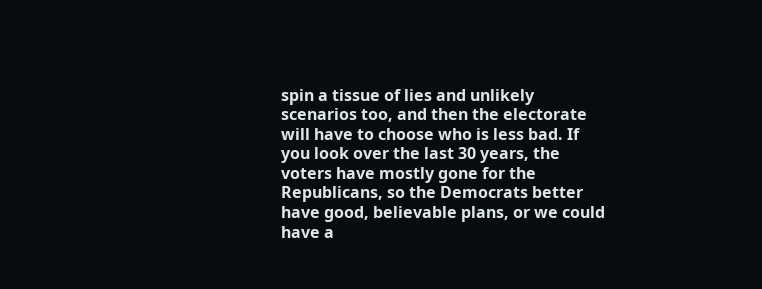spin a tissue of lies and unlikely scenarios too, and then the electorate will have to choose who is less bad. If you look over the last 30 years, the voters have mostly gone for the Republicans, so the Democrats better have good, believable plans, or we could have a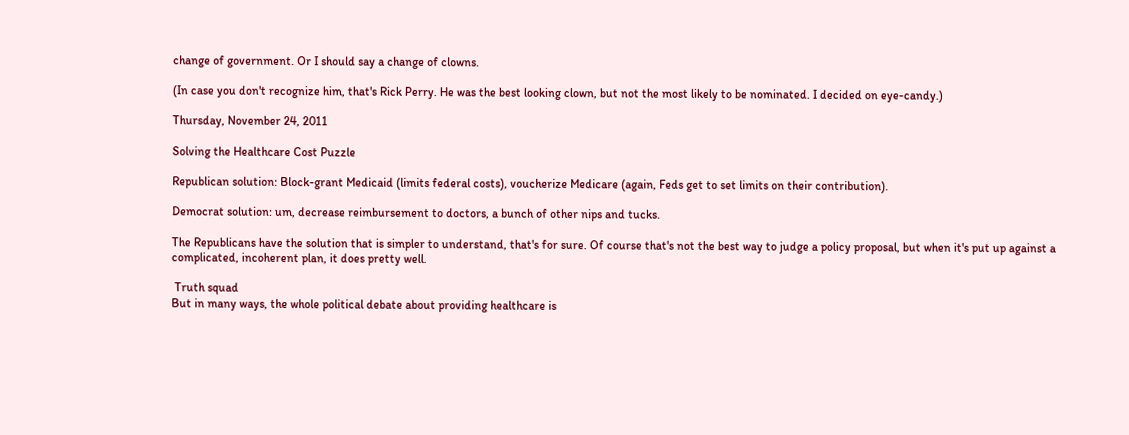change of government. Or I should say a change of clowns.

(In case you don't recognize him, that's Rick Perry. He was the best looking clown, but not the most likely to be nominated. I decided on eye-candy.)

Thursday, November 24, 2011

Solving the Healthcare Cost Puzzle

Republican solution: Block-grant Medicaid (limits federal costs), voucherize Medicare (again, Feds get to set limits on their contribution).

Democrat solution: um, decrease reimbursement to doctors, a bunch of other nips and tucks.

The Republicans have the solution that is simpler to understand, that's for sure. Of course that's not the best way to judge a policy proposal, but when it's put up against a complicated, incoherent plan, it does pretty well.

 Truth squad
But in many ways, the whole political debate about providing healthcare is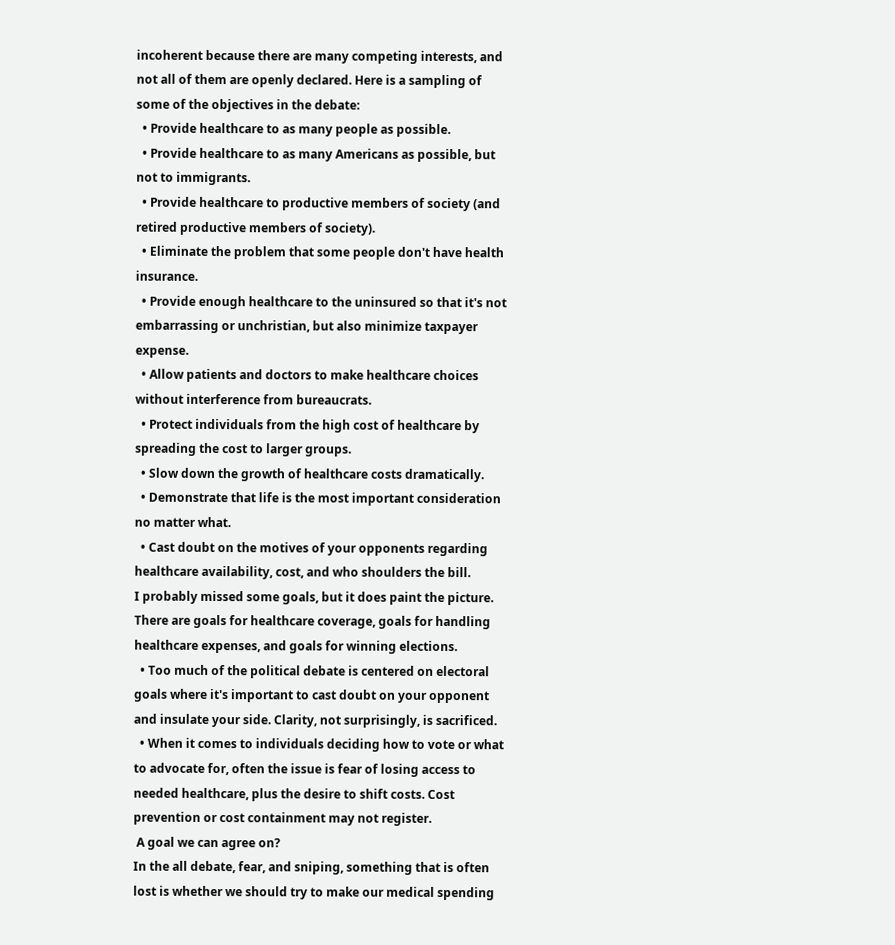incoherent because there are many competing interests, and not all of them are openly declared. Here is a sampling of some of the objectives in the debate:
  • Provide healthcare to as many people as possible.
  • Provide healthcare to as many Americans as possible, but not to immigrants.
  • Provide healthcare to productive members of society (and retired productive members of society).
  • Eliminate the problem that some people don't have health insurance.
  • Provide enough healthcare to the uninsured so that it's not embarrassing or unchristian, but also minimize taxpayer expense.
  • Allow patients and doctors to make healthcare choices without interference from bureaucrats.
  • Protect individuals from the high cost of healthcare by spreading the cost to larger groups.
  • Slow down the growth of healthcare costs dramatically.
  • Demonstrate that life is the most important consideration no matter what.
  • Cast doubt on the motives of your opponents regarding healthcare availability, cost, and who shoulders the bill.
I probably missed some goals, but it does paint the picture. There are goals for healthcare coverage, goals for handling healthcare expenses, and goals for winning elections.
  • Too much of the political debate is centered on electoral goals where it's important to cast doubt on your opponent and insulate your side. Clarity, not surprisingly, is sacrificed.
  • When it comes to individuals deciding how to vote or what to advocate for, often the issue is fear of losing access to needed healthcare, plus the desire to shift costs. Cost prevention or cost containment may not register.
 A goal we can agree on?
In the all debate, fear, and sniping, something that is often lost is whether we should try to make our medical spending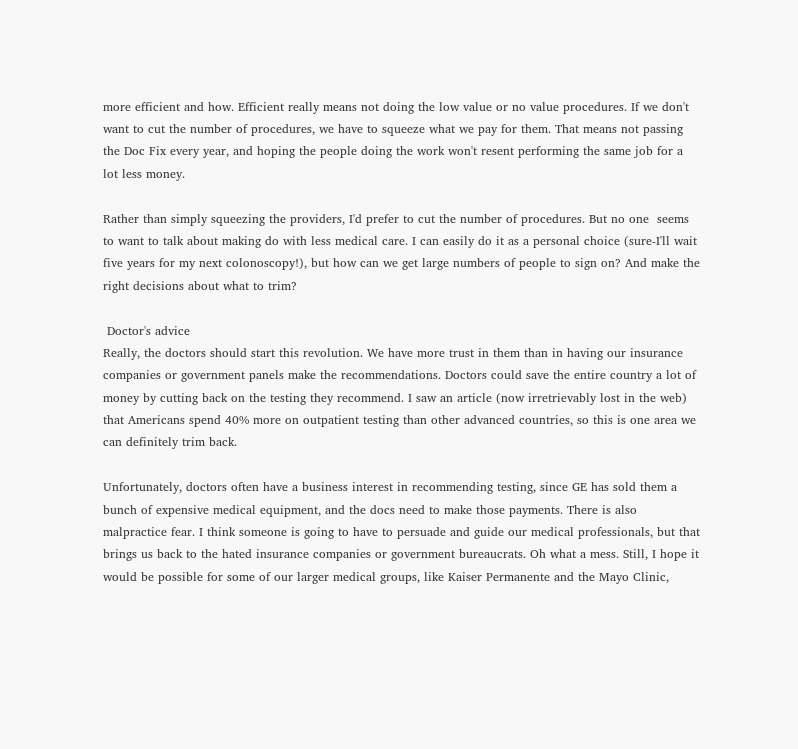more efficient and how. Efficient really means not doing the low value or no value procedures. If we don't want to cut the number of procedures, we have to squeeze what we pay for them. That means not passing the Doc Fix every year, and hoping the people doing the work won't resent performing the same job for a lot less money.

Rather than simply squeezing the providers, I'd prefer to cut the number of procedures. But no one  seems to want to talk about making do with less medical care. I can easily do it as a personal choice (sure-I'll wait five years for my next colonoscopy!), but how can we get large numbers of people to sign on? And make the right decisions about what to trim?

 Doctor's advice
Really, the doctors should start this revolution. We have more trust in them than in having our insurance companies or government panels make the recommendations. Doctors could save the entire country a lot of money by cutting back on the testing they recommend. I saw an article (now irretrievably lost in the web) that Americans spend 40% more on outpatient testing than other advanced countries, so this is one area we can definitely trim back.

Unfortunately, doctors often have a business interest in recommending testing, since GE has sold them a bunch of expensive medical equipment, and the docs need to make those payments. There is also malpractice fear. I think someone is going to have to persuade and guide our medical professionals, but that brings us back to the hated insurance companies or government bureaucrats. Oh what a mess. Still, I hope it would be possible for some of our larger medical groups, like Kaiser Permanente and the Mayo Clinic,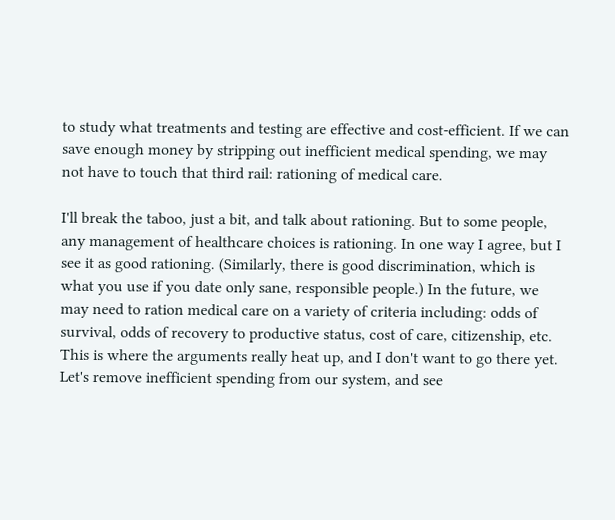to study what treatments and testing are effective and cost-efficient. If we can save enough money by stripping out inefficient medical spending, we may not have to touch that third rail: rationing of medical care.

I'll break the taboo, just a bit, and talk about rationing. But to some people, any management of healthcare choices is rationing. In one way I agree, but I see it as good rationing. (Similarly, there is good discrimination, which is what you use if you date only sane, responsible people.) In the future, we may need to ration medical care on a variety of criteria including: odds of survival, odds of recovery to productive status, cost of care, citizenship, etc. This is where the arguments really heat up, and I don't want to go there yet. Let's remove inefficient spending from our system, and see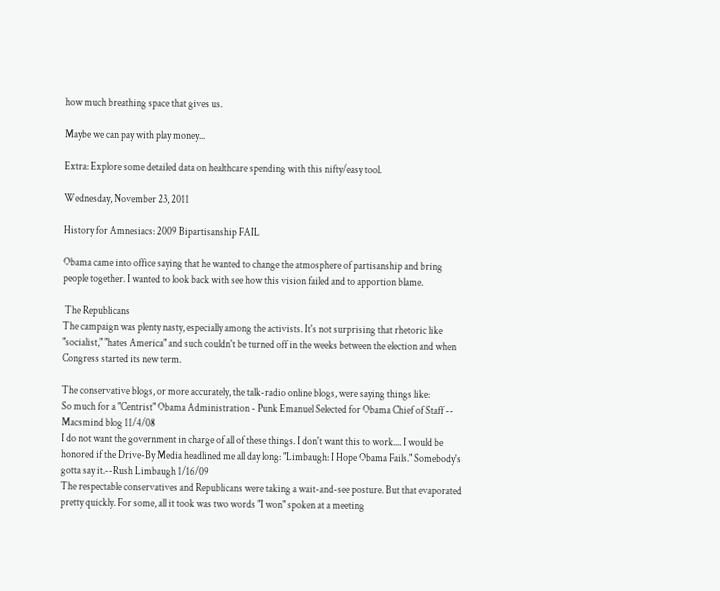how much breathing space that gives us.

Maybe we can pay with play money...

Extra: Explore some detailed data on healthcare spending with this nifty/easy tool.

Wednesday, November 23, 2011

History for Amnesiacs: 2009 Bipartisanship FAIL

Obama came into office saying that he wanted to change the atmosphere of partisanship and bring people together. I wanted to look back with see how this vision failed and to apportion blame.

 The Republicans
The campaign was plenty nasty, especially among the activists. It's not surprising that rhetoric like "socialist," "hates America" and such couldn't be turned off in the weeks between the election and when Congress started its new term.

The conservative blogs, or more accurately, the talk-radio online blogs, were saying things like:
So much for a "Centrist" Obama Administration - Punk Emanuel Selected for Obama Chief of Staff -- Macsmind blog 11/4/08
I do not want the government in charge of all of these things. I don't want this to work.... I would be honored if the Drive-By Media headlined me all day long: "Limbaugh: I Hope Obama Fails." Somebody's gotta say it.--Rush Limbaugh 1/16/09
The respectable conservatives and Republicans were taking a wait-and-see posture. But that evaporated pretty quickly. For some, all it took was two words "I won" spoken at a meeting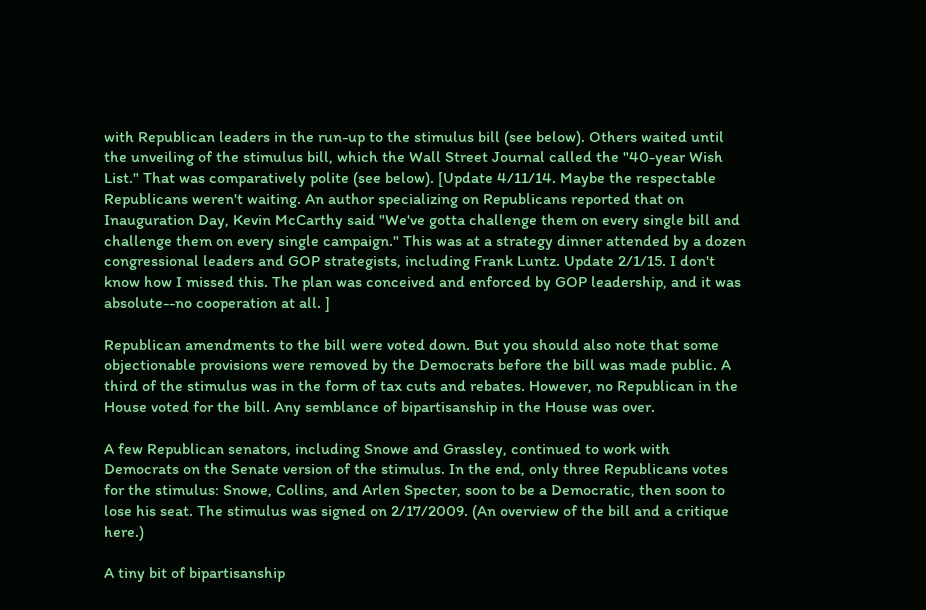with Republican leaders in the run-up to the stimulus bill (see below). Others waited until the unveiling of the stimulus bill, which the Wall Street Journal called the "40-year Wish List." That was comparatively polite (see below). [Update 4/11/14. Maybe the respectable Republicans weren't waiting. An author specializing on Republicans reported that on Inauguration Day, Kevin McCarthy said "We've gotta challenge them on every single bill and challenge them on every single campaign." This was at a strategy dinner attended by a dozen congressional leaders and GOP strategists, including Frank Luntz. Update 2/1/15. I don't know how I missed this. The plan was conceived and enforced by GOP leadership, and it was absolute--no cooperation at all. ]

Republican amendments to the bill were voted down. But you should also note that some objectionable provisions were removed by the Democrats before the bill was made public. A third of the stimulus was in the form of tax cuts and rebates. However, no Republican in the House voted for the bill. Any semblance of bipartisanship in the House was over.

A few Republican senators, including Snowe and Grassley, continued to work with Democrats on the Senate version of the stimulus. In the end, only three Republicans votes for the stimulus: Snowe, Collins, and Arlen Specter, soon to be a Democratic, then soon to lose his seat. The stimulus was signed on 2/17/2009. (An overview of the bill and a critique here.)

A tiny bit of bipartisanship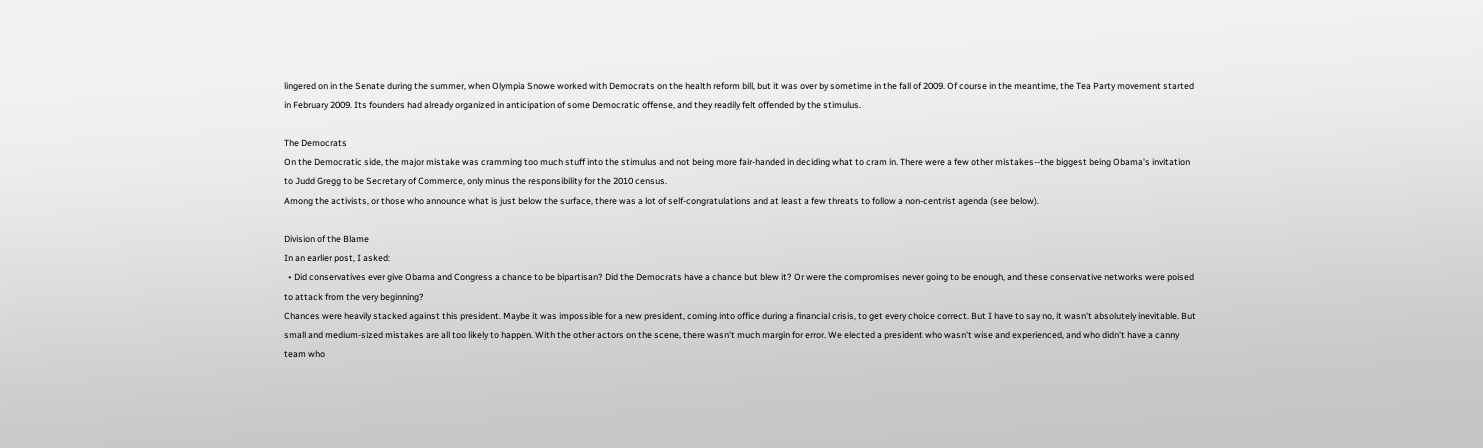lingered on in the Senate during the summer, when Olympia Snowe worked with Democrats on the health reform bill, but it was over by sometime in the fall of 2009. Of course in the meantime, the Tea Party movement started in February 2009. Its founders had already organized in anticipation of some Democratic offense, and they readily felt offended by the stimulus.

The Democrats
On the Democratic side, the major mistake was cramming too much stuff into the stimulus and not being more fair-handed in deciding what to cram in. There were a few other mistakes--the biggest being Obama's invitation to Judd Gregg to be Secretary of Commerce, only minus the responsibility for the 2010 census.
Among the activists, or those who announce what is just below the surface, there was a lot of self-congratulations and at least a few threats to follow a non-centrist agenda (see below).

Division of the Blame
In an earlier post, I asked:
  • Did conservatives ever give Obama and Congress a chance to be bipartisan? Did the Democrats have a chance but blew it? Or were the compromises never going to be enough, and these conservative networks were poised to attack from the very beginning?
Chances were heavily stacked against this president. Maybe it was impossible for a new president, coming into office during a financial crisis, to get every choice correct. But I have to say no, it wasn't absolutely inevitable. But small and medium-sized mistakes are all too likely to happen. With the other actors on the scene, there wasn't much margin for error. We elected a president who wasn't wise and experienced, and who didn't have a canny team who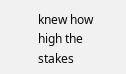knew how high the stakes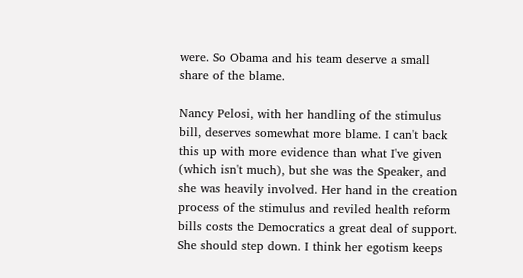were. So Obama and his team deserve a small share of the blame.

Nancy Pelosi, with her handling of the stimulus bill, deserves somewhat more blame. I can't back this up with more evidence than what I've given (which isn't much), but she was the Speaker, and she was heavily involved. Her hand in the creation process of the stimulus and reviled health reform bills costs the Democratics a great deal of support. She should step down. I think her egotism keeps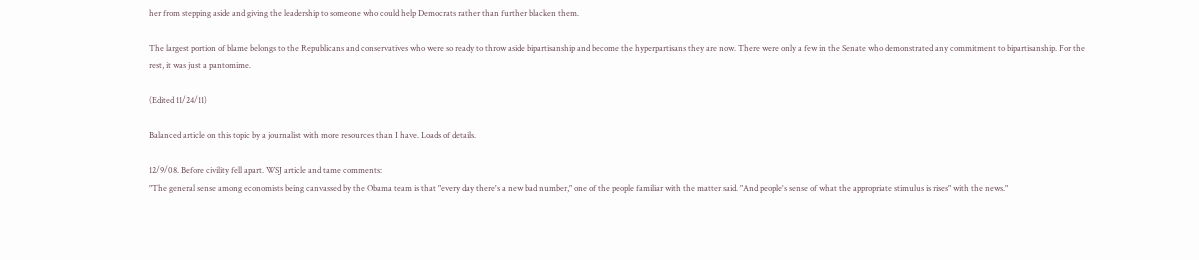her from stepping aside and giving the leadership to someone who could help Democrats rather than further blacken them.

The largest portion of blame belongs to the Republicans and conservatives who were so ready to throw aside bipartisanship and become the hyperpartisans they are now. There were only a few in the Senate who demonstrated any commitment to bipartisanship. For the rest, it was just a pantomime.

(Edited 11/24/11)

Balanced article on this topic by a journalist with more resources than I have. Loads of details.

12/9/08. Before civility fell apart. WSJ article and tame comments:
"The general sense among economists being canvassed by the Obama team is that "every day there's a new bad number," one of the people familiar with the matter said. "And people's sense of what the appropriate stimulus is rises" with the news."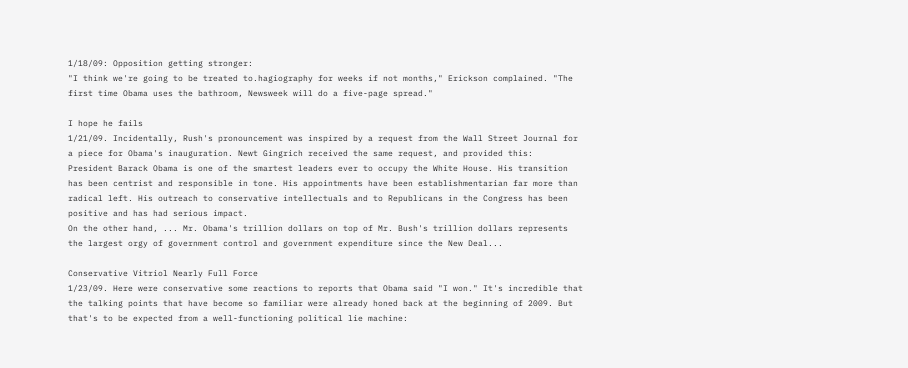1/18/09: Opposition getting stronger:
"I think we're going to be treated to.hagiography for weeks if not months," Erickson complained. "The first time Obama uses the bathroom, Newsweek will do a five-page spread."

I hope he fails
1/21/09. Incidentally, Rush's pronouncement was inspired by a request from the Wall Street Journal for a piece for Obama's inauguration. Newt Gingrich received the same request, and provided this:
President Barack Obama is one of the smartest leaders ever to occupy the White House. His transition has been centrist and responsible in tone. His appointments have been establishmentarian far more than radical left. His outreach to conservative intellectuals and to Republicans in the Congress has been positive and has had serious impact.
On the other hand, ... Mr. Obama's trillion dollars on top of Mr. Bush's trillion dollars represents the largest orgy of government control and government expenditure since the New Deal...

Conservative Vitriol Nearly Full Force
1/23/09. Here were conservative some reactions to reports that Obama said "I won." It's incredible that the talking points that have become so familiar were already honed back at the beginning of 2009. But that's to be expected from a well-functioning political lie machine: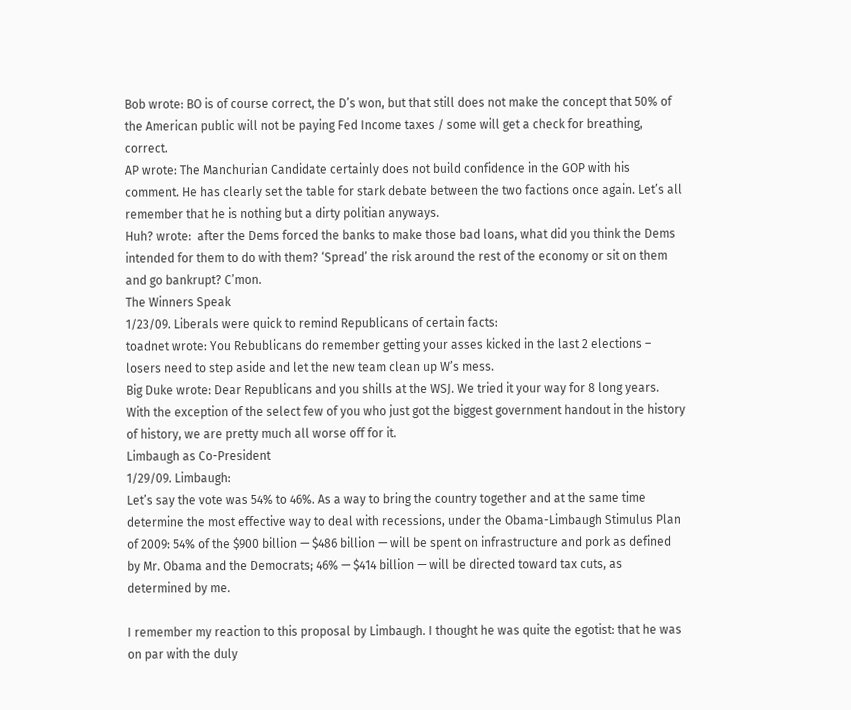Bob wrote: BO is of course correct, the D’s won, but that still does not make the concept that 50% of the American public will not be paying Fed Income taxes / some will get a check for breathing, correct.
AP wrote: The Manchurian Candidate certainly does not build confidence in the GOP with his comment. He has clearly set the table for stark debate between the two factions once again. Let’s all remember that he is nothing but a dirty politian anyways.
Huh? wrote:  after the Dems forced the banks to make those bad loans, what did you think the Dems intended for them to do with them? ‘Spread’ the risk around the rest of the economy or sit on them and go bankrupt? C’mon.
The Winners Speak
1/23/09. Liberals were quick to remind Republicans of certain facts:
toadnet wrote: You Rebublicans do remember getting your asses kicked in the last 2 elections – losers need to step aside and let the new team clean up W’s mess.
Big Duke wrote: Dear Republicans and you shills at the WSJ. We tried it your way for 8 long years. With the exception of the select few of you who just got the biggest government handout in the history of history, we are pretty much all worse off for it.
Limbaugh as Co-President
1/29/09. Limbaugh:
Let’s say the vote was 54% to 46%. As a way to bring the country together and at the same time determine the most effective way to deal with recessions, under the Obama-Limbaugh Stimulus Plan of 2009: 54% of the $900 billion — $486 billion — will be spent on infrastructure and pork as defined by Mr. Obama and the Democrats; 46% — $414 billion — will be directed toward tax cuts, as determined by me.

I remember my reaction to this proposal by Limbaugh. I thought he was quite the egotist: that he was on par with the duly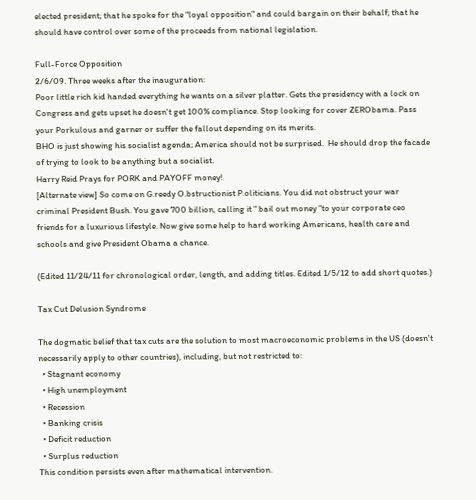elected president; that he spoke for the "loyal opposition" and could bargain on their behalf; that he should have control over some of the proceeds from national legislation.

Full-Force Opposition
2/6/09. Three weeks after the inauguration:
Poor little rich kid handed everything he wants on a silver platter. Gets the presidency with a lock on Congress and gets upset he doesn't get 100% compliance. Stop looking for cover ZERObama. Pass your Porkulous and garner or suffer the fallout depending on its merits.
BHO is just showing his socialist agenda; America should not be surprised.  He should drop the facade of trying to look to be anything but a socialist.
Harry Reid Prays for PORK and PAYOFF money!
[Alternate view] So come on G.reedy O.bstructionist P.oliticians. You did not obstruct your war criminal President Bush. You gave 700 billion, calling it " bail out money "to your corporate ceo friends for a luxurious lifestyle. Now give some help to hard working Americans, health care and schools and give President Obama a chance.

(Edited 11/24/11 for chronological order, length, and adding titles. Edited 1/5/12 to add short quotes.)

Tax Cut Delusion Syndrome

The dogmatic belief that tax cuts are the solution to most macroeconomic problems in the US (doesn't necessarily apply to other countries), including, but not restricted to:
  • Stagnant economy
  • High unemployment
  • Recession
  • Banking crisis
  • Deficit reduction
  • Surplus reduction
This condition persists even after mathematical intervention.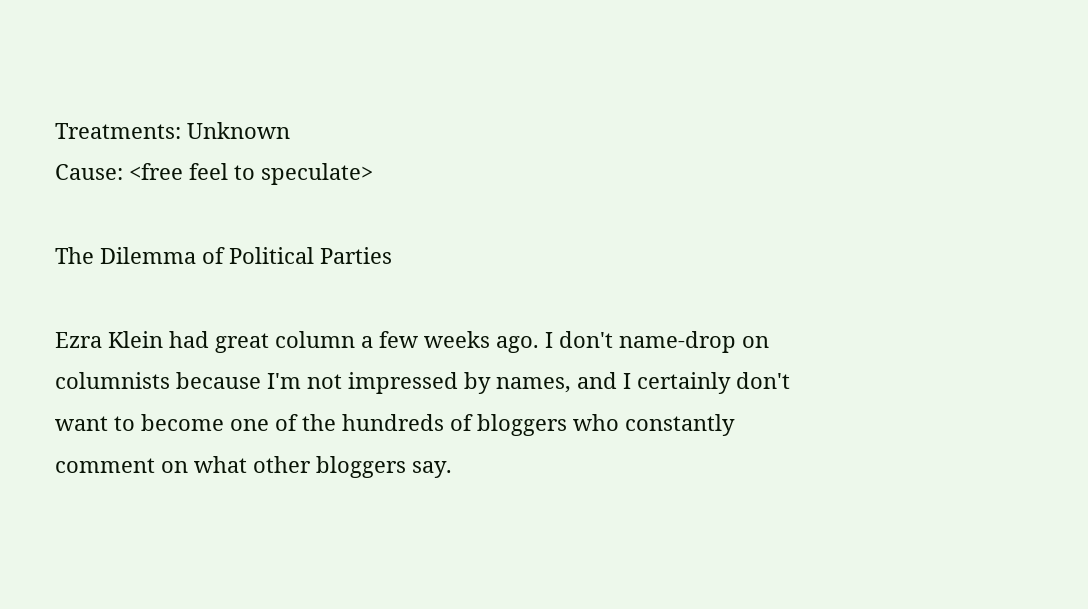Treatments: Unknown
Cause: <free feel to speculate>

The Dilemma of Political Parties

Ezra Klein had great column a few weeks ago. I don't name-drop on columnists because I'm not impressed by names, and I certainly don't want to become one of the hundreds of bloggers who constantly comment on what other bloggers say.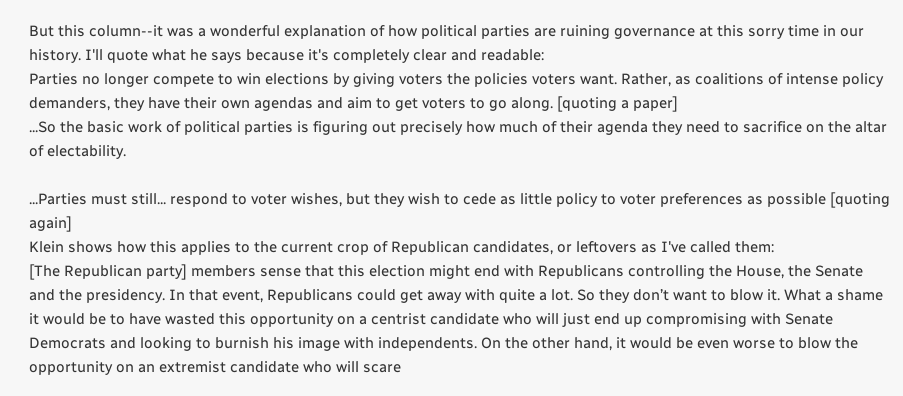But this column--it was a wonderful explanation of how political parties are ruining governance at this sorry time in our history. I'll quote what he says because it's completely clear and readable:
Parties no longer compete to win elections by giving voters the policies voters want. Rather, as coalitions of intense policy demanders, they have their own agendas and aim to get voters to go along. [quoting a paper]
...So the basic work of political parties is figuring out precisely how much of their agenda they need to sacrifice on the altar of electability.

...Parties must still... respond to voter wishes, but they wish to cede as little policy to voter preferences as possible [quoting again]
Klein shows how this applies to the current crop of Republican candidates, or leftovers as I've called them:
[The Republican party] members sense that this election might end with Republicans controlling the House, the Senate and the presidency. In that event, Republicans could get away with quite a lot. So they don’t want to blow it. What a shame it would be to have wasted this opportunity on a centrist candidate who will just end up compromising with Senate Democrats and looking to burnish his image with independents. On the other hand, it would be even worse to blow the opportunity on an extremist candidate who will scare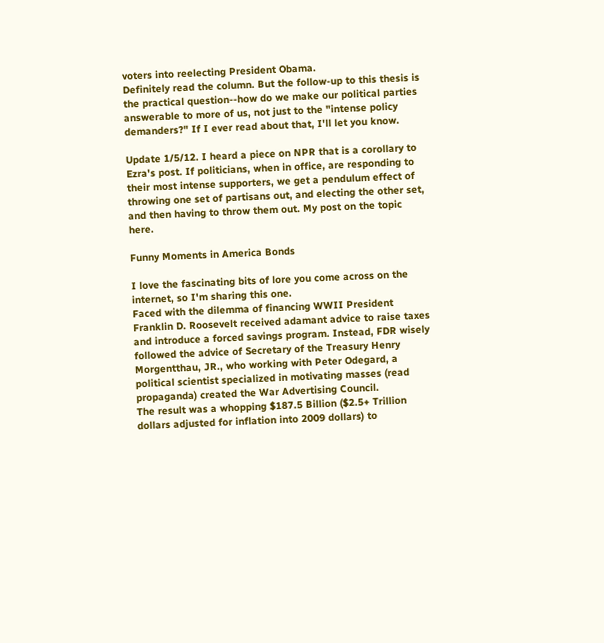voters into reelecting President Obama.
Definitely read the column. But the follow-up to this thesis is the practical question--how do we make our political parties answerable to more of us, not just to the "intense policy demanders?" If I ever read about that, I'll let you know.

Update 1/5/12. I heard a piece on NPR that is a corollary to Ezra's post. If politicians, when in office, are responding to their most intense supporters, we get a pendulum effect of throwing one set of partisans out, and electing the other set, and then having to throw them out. My post on the topic here.

Funny Moments in America Bonds

I love the fascinating bits of lore you come across on the internet, so I'm sharing this one.
Faced with the dilemma of financing WWII President Franklin D. Roosevelt received adamant advice to raise taxes and introduce a forced savings program. Instead, FDR wisely followed the advice of Secretary of the Treasury Henry Morgentthau, JR., who working with Peter Odegard, a political scientist specialized in motivating masses (read propaganda) created the War Advertising Council.
The result was a whopping $187.5 Billion ($2.5+ Trillion dollars adjusted for inflation into 2009 dollars) to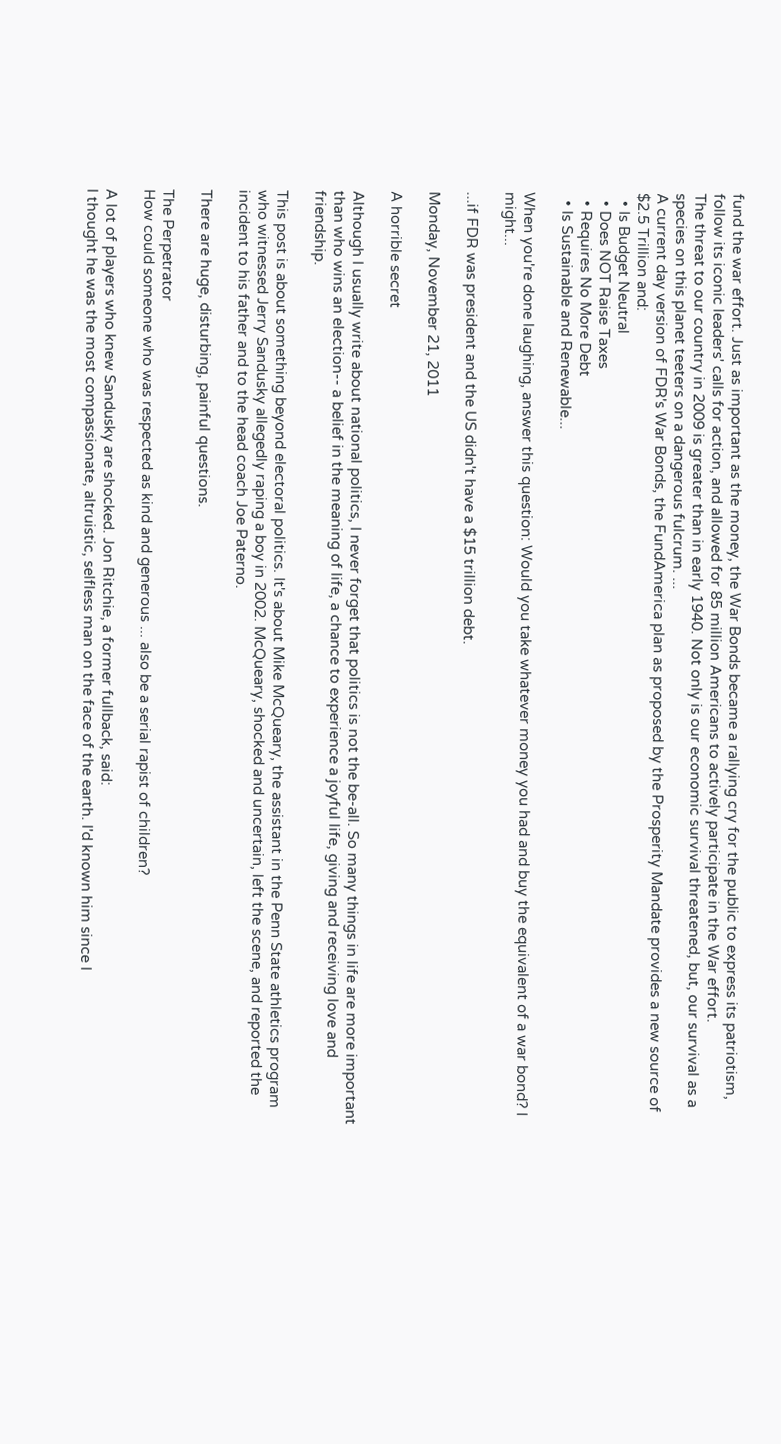fund the war effort. Just as important as the money, the War Bonds became a rallying cry for the public to express its patriotism, follow its iconic leaders' calls for action, and allowed for 85 million Americans to actively participate in the War effort.
The threat to our country in 2009 is greater than in early 1940. Not only is our economic survival threatened, but, our survival as a species on this planet teeters on a dangerous fulcrum. ...
A current day version of FDR's War Bonds, the FundAmerica plan as proposed by the Prosperity Mandate provides a new source of $2.5 Trillion and:
  • Is Budget Neutral
  • Does NOT Raise Taxes
  • Requires No More Debt
  • Is Sustainable and Renewable...

When you're done laughing, answer this question: Would you take whatever money you had and buy the equivalent of a war bond? I might...

...if FDR was president and the US didn't have a $15 trillion debt.

Monday, November 21, 2011

A horrible secret

Although I usually write about national politics, I never forget that politics is not the be-all. So many things in life are more important than who wins an election-- a belief in the meaning of life, a chance to experience a joyful life, giving and receiving love and friendship.

This post is about something beyond electoral politics. It's about Mike McQueary, the assistant in the Penn State athletics program who witnessed Jerry Sandusky allegedly raping a boy in 2002. McQueary, shocked and uncertain, left the scene, and reported the incident to his father and to the head coach Joe Paterno.

There are huge, disturbing, painful questions.

The Perpetrator
How could someone who was respected as kind and generous ... also be a serial rapist of children?

A lot of players who knew Sandusky are shocked. Jon Ritchie, a former fullback, said:
I thought he was the most compassionate, altruistic, selfless man on the face of the earth. I'd known him since I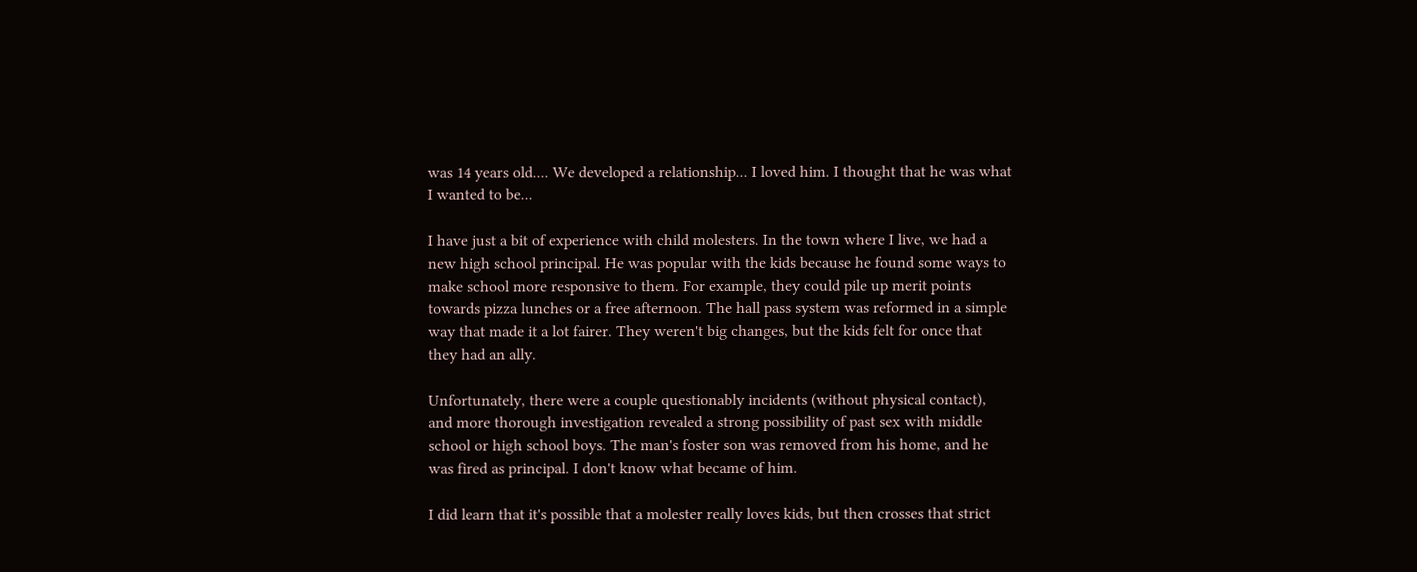was 14 years old.... We developed a relationship... I loved him. I thought that he was what I wanted to be...

I have just a bit of experience with child molesters. In the town where I live, we had a new high school principal. He was popular with the kids because he found some ways to make school more responsive to them. For example, they could pile up merit points towards pizza lunches or a free afternoon. The hall pass system was reformed in a simple way that made it a lot fairer. They weren't big changes, but the kids felt for once that they had an ally.

Unfortunately, there were a couple questionably incidents (without physical contact), and more thorough investigation revealed a strong possibility of past sex with middle school or high school boys. The man's foster son was removed from his home, and he was fired as principal. I don't know what became of him.

I did learn that it's possible that a molester really loves kids, but then crosses that strict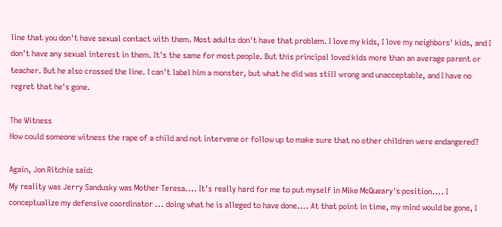line that you don't have sexual contact with them. Most adults don't have that problem. I love my kids, I love my neighbors' kids, and I don't have any sexual interest in them. It's the same for most people. But this principal loved kids more than an average parent or teacher. But he also crossed the line. I can't label him a monster, but what he did was still wrong and unacceptable, and I have no regret that he's gone.

The Witness
How could someone witness the rape of a child and not intervene or follow up to make sure that no other children were endangered?

Again, Jon Ritchie said:
My reality was Jerry Sandusky was Mother Teresa.... It's really hard for me to put myself in Mike McQueary's position.... I conceptualize my defensive coordinator ... doing what he is alleged to have done.... At that point in time, my mind would be gone, I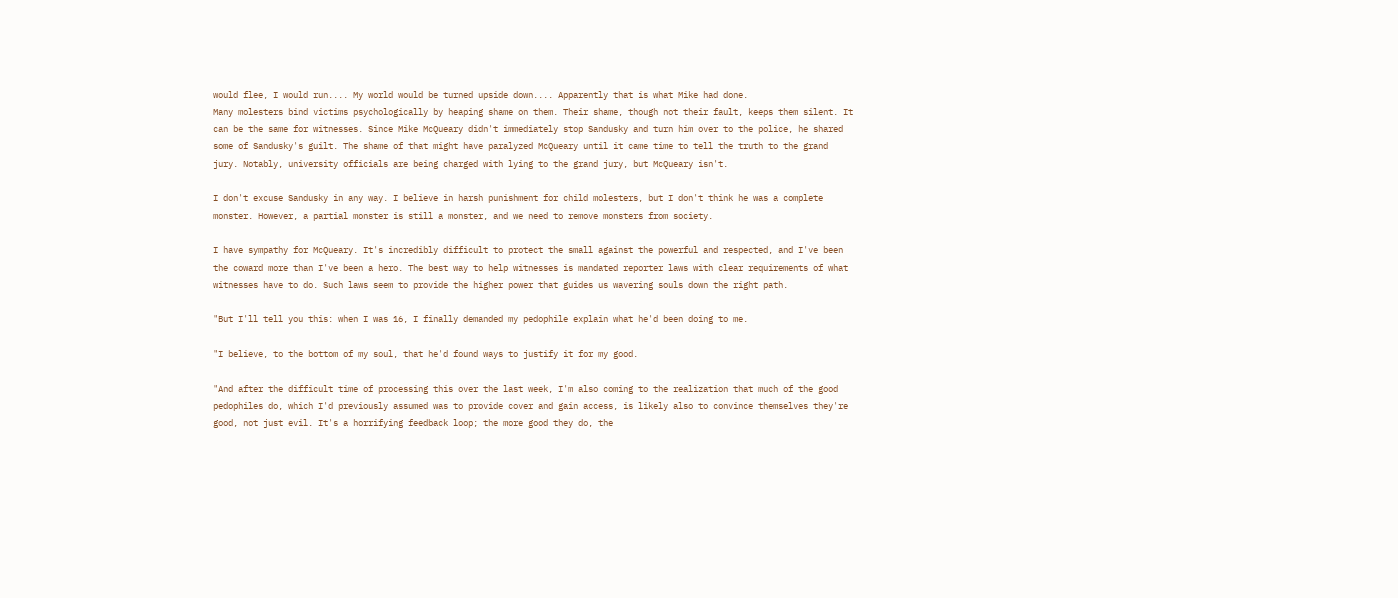would flee, I would run.... My world would be turned upside down.... Apparently that is what Mike had done.
Many molesters bind victims psychologically by heaping shame on them. Their shame, though not their fault, keeps them silent. It can be the same for witnesses. Since Mike McQueary didn't immediately stop Sandusky and turn him over to the police, he shared some of Sandusky's guilt. The shame of that might have paralyzed McQueary until it came time to tell the truth to the grand jury. Notably, university officials are being charged with lying to the grand jury, but McQueary isn't.

I don't excuse Sandusky in any way. I believe in harsh punishment for child molesters, but I don't think he was a complete monster. However, a partial monster is still a monster, and we need to remove monsters from society.

I have sympathy for McQueary. It's incredibly difficult to protect the small against the powerful and respected, and I've been the coward more than I've been a hero. The best way to help witnesses is mandated reporter laws with clear requirements of what witnesses have to do. Such laws seem to provide the higher power that guides us wavering souls down the right path.

"But I'll tell you this: when I was 16, I finally demanded my pedophile explain what he'd been doing to me.

"I believe, to the bottom of my soul, that he'd found ways to justify it for my good.

"And after the difficult time of processing this over the last week, I'm also coming to the realization that much of the good pedophiles do, which I'd previously assumed was to provide cover and gain access, is likely also to convince themselves they're good, not just evil. It's a horrifying feedback loop; the more good they do, the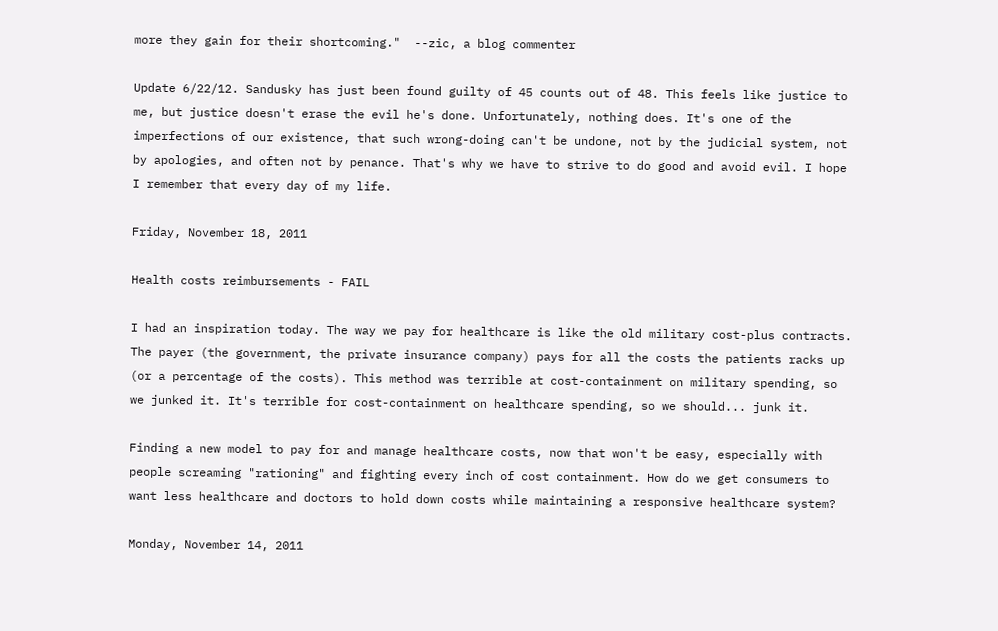more they gain for their shortcoming."  --zic, a blog commenter

Update 6/22/12. Sandusky has just been found guilty of 45 counts out of 48. This feels like justice to me, but justice doesn't erase the evil he's done. Unfortunately, nothing does. It's one of the imperfections of our existence, that such wrong-doing can't be undone, not by the judicial system, not by apologies, and often not by penance. That's why we have to strive to do good and avoid evil. I hope I remember that every day of my life.

Friday, November 18, 2011

Health costs reimbursements - FAIL

I had an inspiration today. The way we pay for healthcare is like the old military cost-plus contracts. The payer (the government, the private insurance company) pays for all the costs the patients racks up (or a percentage of the costs). This method was terrible at cost-containment on military spending, so we junked it. It's terrible for cost-containment on healthcare spending, so we should... junk it.

Finding a new model to pay for and manage healthcare costs, now that won't be easy, especially with people screaming "rationing" and fighting every inch of cost containment. How do we get consumers to want less healthcare and doctors to hold down costs while maintaining a responsive healthcare system?

Monday, November 14, 2011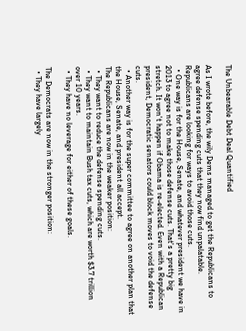The Unbearable Debt Deal Quantified

As I wrote before, the wily Dems managed to get the Republicans to agree defense spending cuts that they now find unpalatable. Republicans are looking for ways to avoid those cuts.
  • One way is for the House, Senate, and whatever president we have in 2013 to agree not to make those defense cuts. That's a pretty big stretch. It won't happen if Obama is re-elected. Even with a Republican president, Democratic senators could block moves to void the defense cuts.
  • Another way is for the super committee to agree on another plan that the House, Senate, and president all accept.
The Republicans are now in the weaker position:
  • They want to reduce the defense spending cuts.
  • They want to maintain Bush tax cuts, which are worth $3.7 trillion over 10 years.
  • They have no leverage for either of these goals.

The Democrats are now in the stronger position:
  • They have largely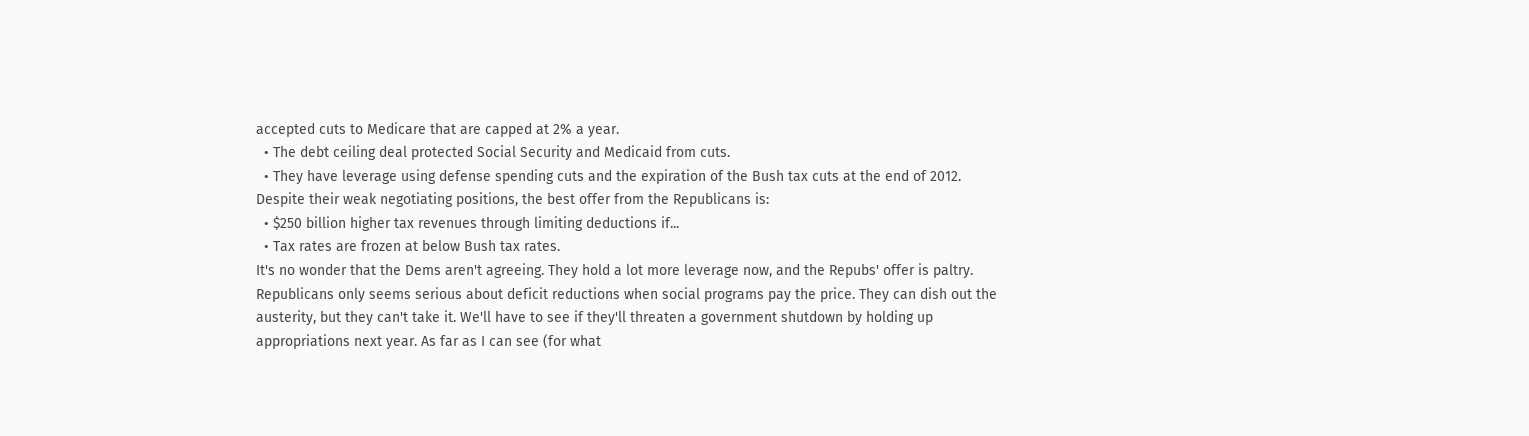accepted cuts to Medicare that are capped at 2% a year.
  • The debt ceiling deal protected Social Security and Medicaid from cuts.
  • They have leverage using defense spending cuts and the expiration of the Bush tax cuts at the end of 2012.
Despite their weak negotiating positions, the best offer from the Republicans is:
  • $250 billion higher tax revenues through limiting deductions if...
  • Tax rates are frozen at below Bush tax rates.
It's no wonder that the Dems aren't agreeing. They hold a lot more leverage now, and the Repubs' offer is paltry. Republicans only seems serious about deficit reductions when social programs pay the price. They can dish out the austerity, but they can't take it. We'll have to see if they'll threaten a government shutdown by holding up appropriations next year. As far as I can see (for what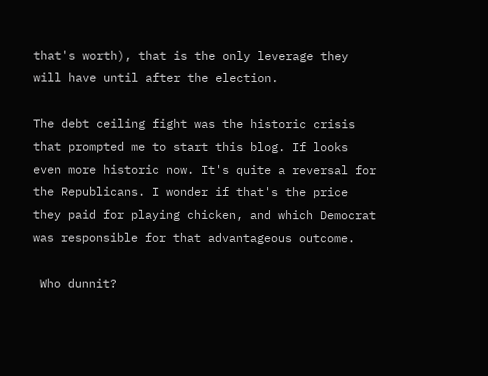that's worth), that is the only leverage they will have until after the election.

The debt ceiling fight was the historic crisis that prompted me to start this blog. If looks even more historic now. It's quite a reversal for the Republicans. I wonder if that's the price they paid for playing chicken, and which Democrat was responsible for that advantageous outcome.

 Who dunnit?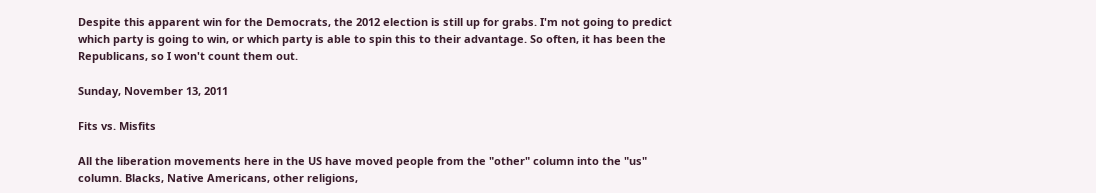Despite this apparent win for the Democrats, the 2012 election is still up for grabs. I'm not going to predict which party is going to win, or which party is able to spin this to their advantage. So often, it has been the Republicans, so I won't count them out.

Sunday, November 13, 2011

Fits vs. Misfits

All the liberation movements here in the US have moved people from the "other" column into the "us" column. Blacks, Native Americans, other religions,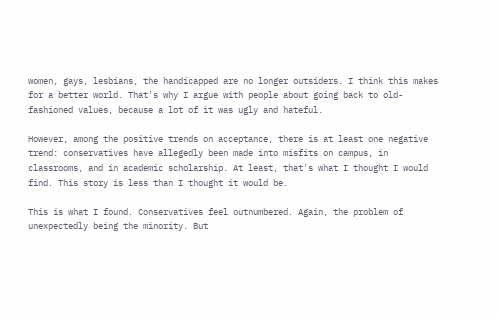women, gays, lesbians, the handicapped are no longer outsiders. I think this makes for a better world. That's why I argue with people about going back to old-fashioned values, because a lot of it was ugly and hateful.

However, among the positive trends on acceptance, there is at least one negative trend: conservatives have allegedly been made into misfits on campus, in classrooms, and in academic scholarship. At least, that's what I thought I would find. This story is less than I thought it would be.

This is what I found. Conservatives feel outnumbered. Again, the problem of unexpectedly being the minority. But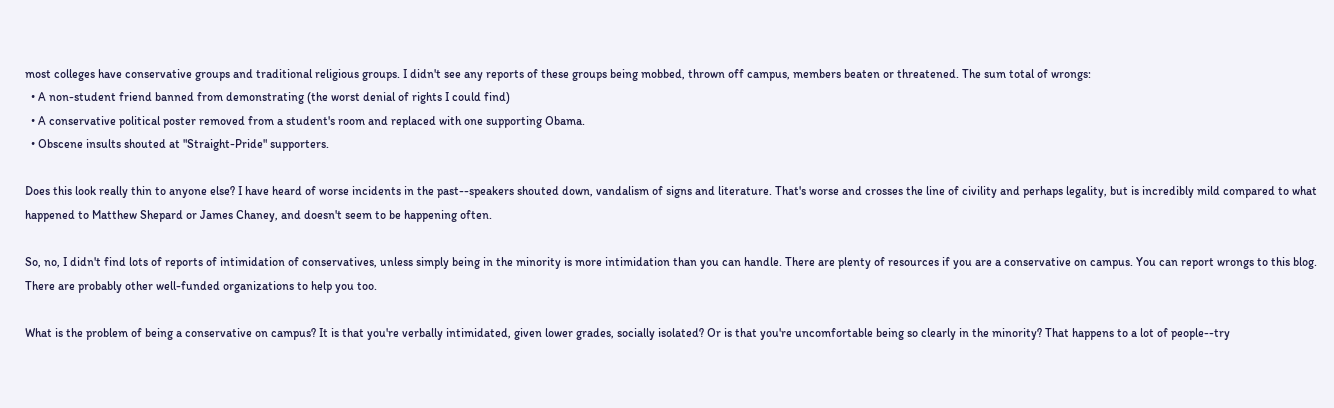most colleges have conservative groups and traditional religious groups. I didn't see any reports of these groups being mobbed, thrown off campus, members beaten or threatened. The sum total of wrongs:
  • A non-student friend banned from demonstrating (the worst denial of rights I could find)
  • A conservative political poster removed from a student's room and replaced with one supporting Obama.
  • Obscene insults shouted at "Straight-Pride" supporters.

Does this look really thin to anyone else? I have heard of worse incidents in the past--speakers shouted down, vandalism of signs and literature. That's worse and crosses the line of civility and perhaps legality, but is incredibly mild compared to what happened to Matthew Shepard or James Chaney, and doesn't seem to be happening often.

So, no, I didn't find lots of reports of intimidation of conservatives, unless simply being in the minority is more intimidation than you can handle. There are plenty of resources if you are a conservative on campus. You can report wrongs to this blog. There are probably other well-funded organizations to help you too.

What is the problem of being a conservative on campus? It is that you're verbally intimidated, given lower grades, socially isolated? Or is that you're uncomfortable being so clearly in the minority? That happens to a lot of people--try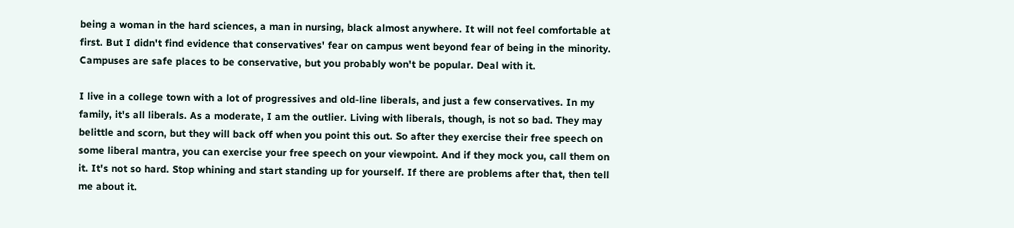being a woman in the hard sciences, a man in nursing, black almost anywhere. It will not feel comfortable at first. But I didn't find evidence that conservatives' fear on campus went beyond fear of being in the minority. Campuses are safe places to be conservative, but you probably won't be popular. Deal with it.

I live in a college town with a lot of progressives and old-line liberals, and just a few conservatives. In my family, it's all liberals. As a moderate, I am the outlier. Living with liberals, though, is not so bad. They may belittle and scorn, but they will back off when you point this out. So after they exercise their free speech on some liberal mantra, you can exercise your free speech on your viewpoint. And if they mock you, call them on it. It's not so hard. Stop whining and start standing up for yourself. If there are problems after that, then tell me about it.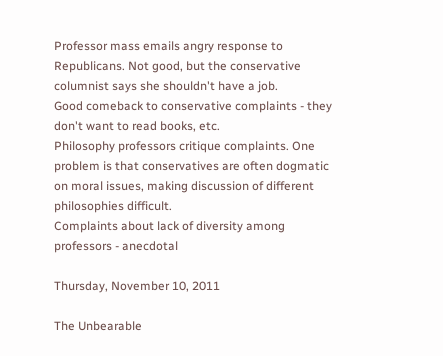Professor mass emails angry response to Republicans. Not good, but the conservative columnist says she shouldn't have a job.
Good comeback to conservative complaints - they don't want to read books, etc.
Philosophy professors critique complaints. One problem is that conservatives are often dogmatic on moral issues, making discussion of different philosophies difficult.
Complaints about lack of diversity among professors - anecdotal

Thursday, November 10, 2011

The Unbearable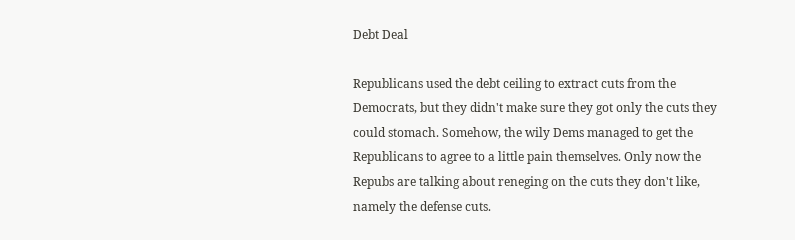Debt Deal

Republicans used the debt ceiling to extract cuts from the Democrats, but they didn't make sure they got only the cuts they could stomach. Somehow, the wily Dems managed to get the Republicans to agree to a little pain themselves. Only now the Repubs are talking about reneging on the cuts they don't like, namely the defense cuts.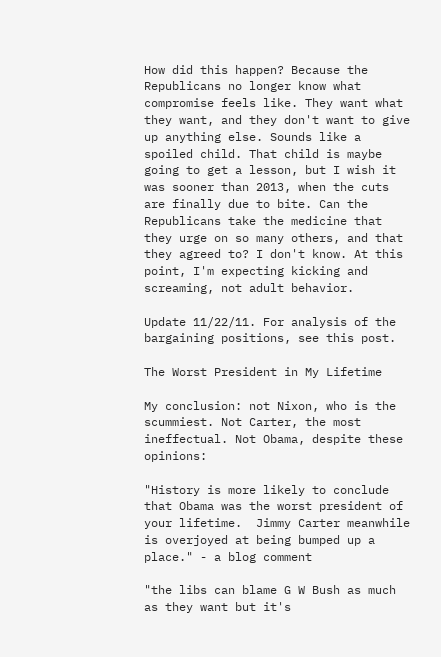How did this happen? Because the Republicans no longer know what compromise feels like. They want what they want, and they don't want to give up anything else. Sounds like a spoiled child. That child is maybe going to get a lesson, but I wish it was sooner than 2013, when the cuts are finally due to bite. Can the Republicans take the medicine that they urge on so many others, and that they agreed to? I don't know. At this point, I'm expecting kicking and screaming, not adult behavior.

Update 11/22/11. For analysis of the bargaining positions, see this post.

The Worst President in My Lifetime

My conclusion: not Nixon, who is the scummiest. Not Carter, the most ineffectual. Not Obama, despite these opinions:

"History is more likely to conclude that Obama was the worst president of your lifetime.  Jimmy Carter meanwhile is overjoyed at being bumped up a place." - a blog comment

"the libs can blame G W Bush as much as they want but it's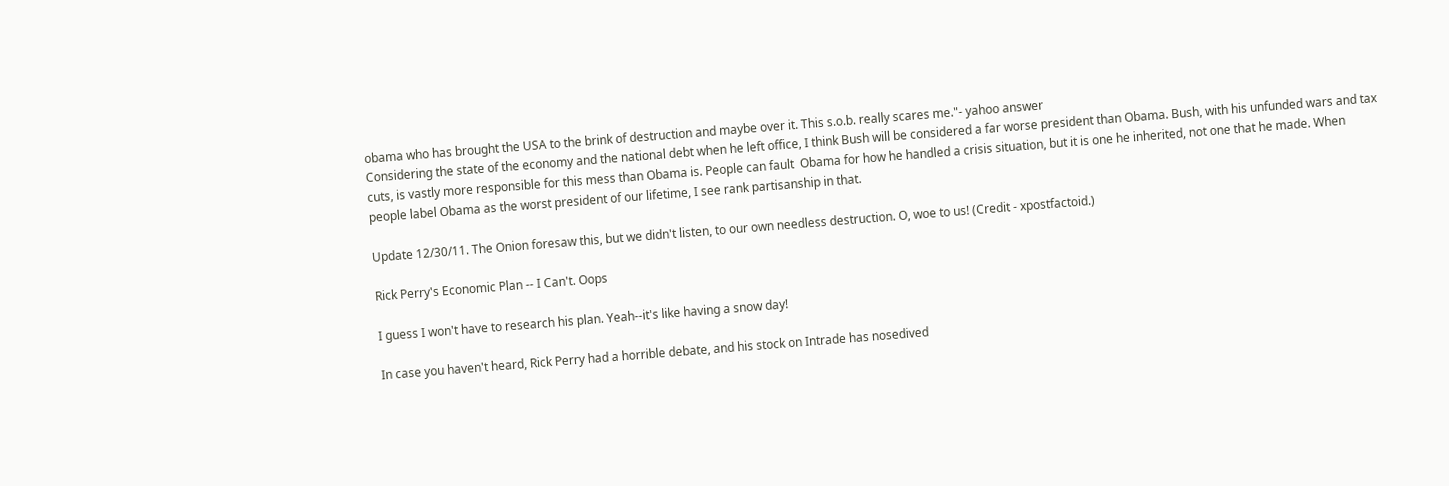obama who has brought the USA to the brink of destruction and maybe over it. This s.o.b. really scares me."- yahoo answer
Considering the state of the economy and the national debt when he left office, I think Bush will be considered a far worse president than Obama. Bush, with his unfunded wars and tax cuts, is vastly more responsible for this mess than Obama is. People can fault  Obama for how he handled a crisis situation, but it is one he inherited, not one that he made. When people label Obama as the worst president of our lifetime, I see rank partisanship in that.

Update 12/30/11. The Onion foresaw this, but we didn't listen, to our own needless destruction. O, woe to us! (Credit - xpostfactoid.)

Rick Perry's Economic Plan -- I Can't. Oops

I guess I won't have to research his plan. Yeah--it's like having a snow day!

In case you haven't heard, Rick Perry had a horrible debate, and his stock on Intrade has nosedived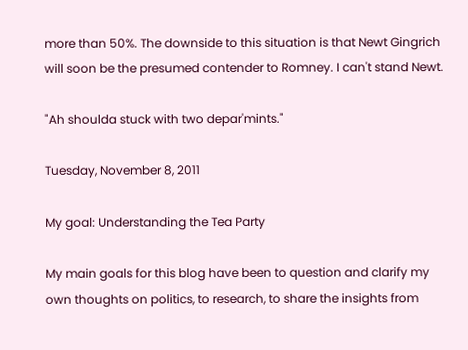more than 50%. The downside to this situation is that Newt Gingrich will soon be the presumed contender to Romney. I can't stand Newt.

"Ah shoulda stuck with two depar'mints."

Tuesday, November 8, 2011

My goal: Understanding the Tea Party

My main goals for this blog have been to question and clarify my own thoughts on politics, to research, to share the insights from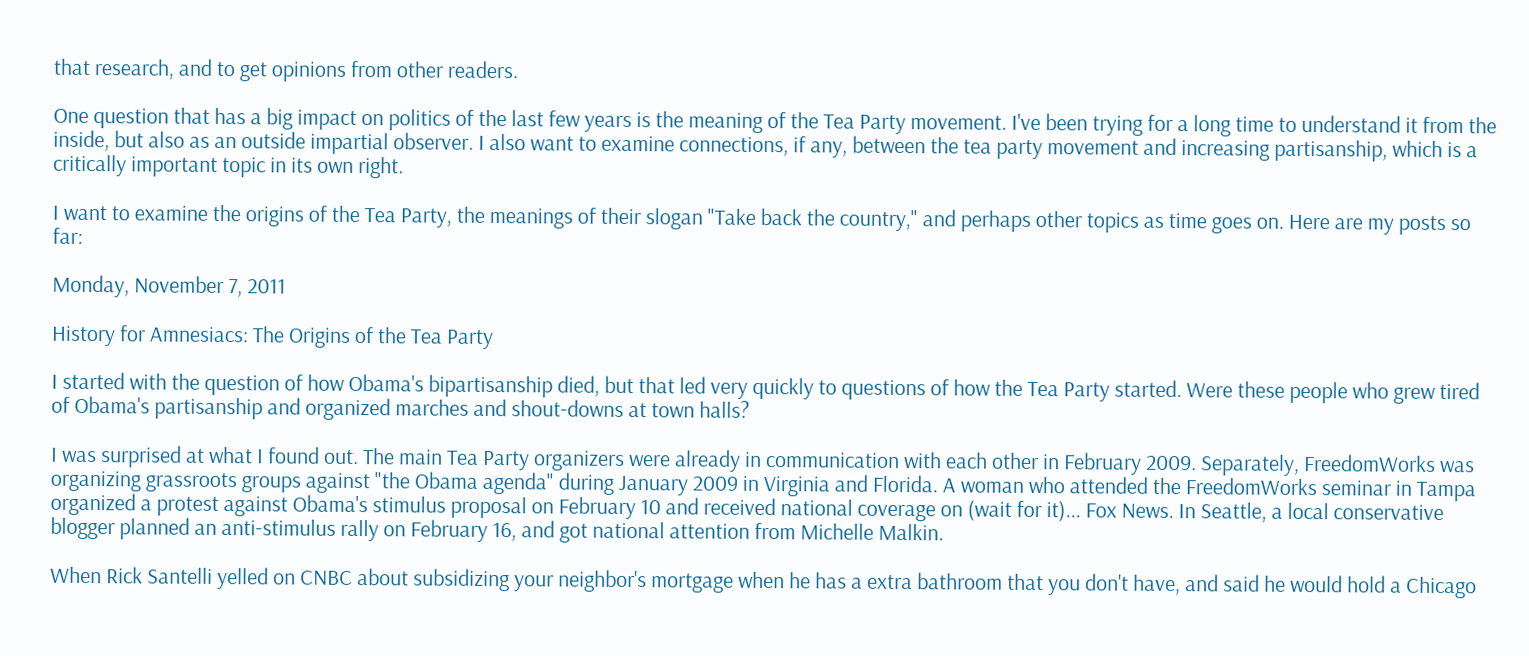that research, and to get opinions from other readers.

One question that has a big impact on politics of the last few years is the meaning of the Tea Party movement. I've been trying for a long time to understand it from the inside, but also as an outside impartial observer. I also want to examine connections, if any, between the tea party movement and increasing partisanship, which is a critically important topic in its own right.

I want to examine the origins of the Tea Party, the meanings of their slogan "Take back the country," and perhaps other topics as time goes on. Here are my posts so far:

Monday, November 7, 2011

History for Amnesiacs: The Origins of the Tea Party

I started with the question of how Obama's bipartisanship died, but that led very quickly to questions of how the Tea Party started. Were these people who grew tired of Obama's partisanship and organized marches and shout-downs at town halls?

I was surprised at what I found out. The main Tea Party organizers were already in communication with each other in February 2009. Separately, FreedomWorks was organizing grassroots groups against "the Obama agenda" during January 2009 in Virginia and Florida. A woman who attended the FreedomWorks seminar in Tampa organized a protest against Obama's stimulus proposal on February 10 and received national coverage on (wait for it)... Fox News. In Seattle, a local conservative blogger planned an anti-stimulus rally on February 16, and got national attention from Michelle Malkin.

When Rick Santelli yelled on CNBC about subsidizing your neighbor's mortgage when he has a extra bathroom that you don't have, and said he would hold a Chicago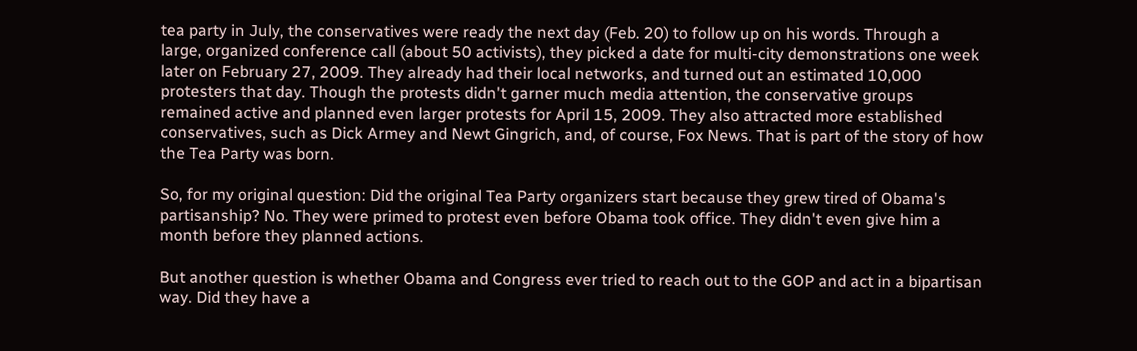tea party in July, the conservatives were ready the next day (Feb. 20) to follow up on his words. Through a large, organized conference call (about 50 activists), they picked a date for multi-city demonstrations one week later on February 27, 2009. They already had their local networks, and turned out an estimated 10,000 protesters that day. Though the protests didn't garner much media attention, the conservative groups remained active and planned even larger protests for April 15, 2009. They also attracted more established conservatives, such as Dick Armey and Newt Gingrich, and, of course, Fox News. That is part of the story of how the Tea Party was born.

So, for my original question: Did the original Tea Party organizers start because they grew tired of Obama's partisanship? No. They were primed to protest even before Obama took office. They didn't even give him a month before they planned actions.

But another question is whether Obama and Congress ever tried to reach out to the GOP and act in a bipartisan way. Did they have a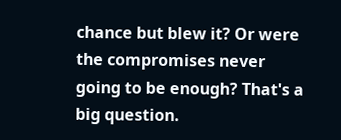chance but blew it? Or were the compromises never going to be enough? That's a big question.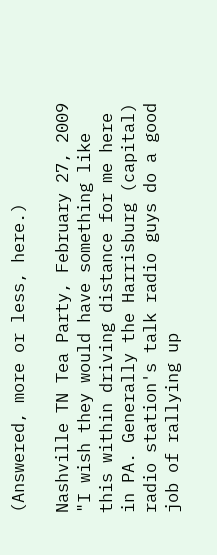(Answered, more or less, here.)

Nashville TN Tea Party, February 27, 2009
"I wish they would have something like this within driving distance for me here in PA. Generally the Harrisburg (capital) radio station's talk radio guys do a good job of rallying up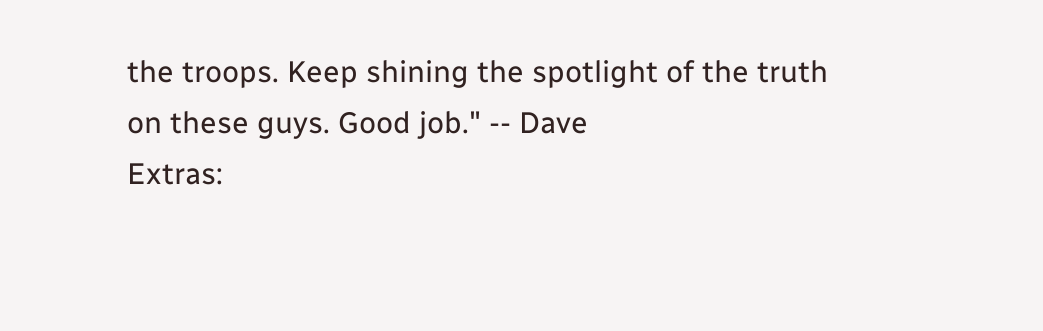the troops. Keep shining the spotlight of the truth on these guys. Good job." -- Dave
Extras: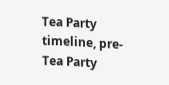Tea Party timeline, pre-Tea Party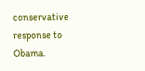conservative response to Obama.